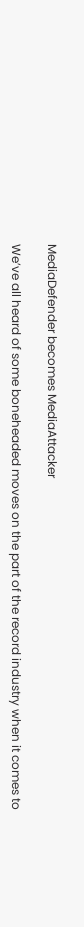MediaDefender becomes MediaAttacker

We’ve all heard of some boneheaded moves on the part of the record industry when it comes to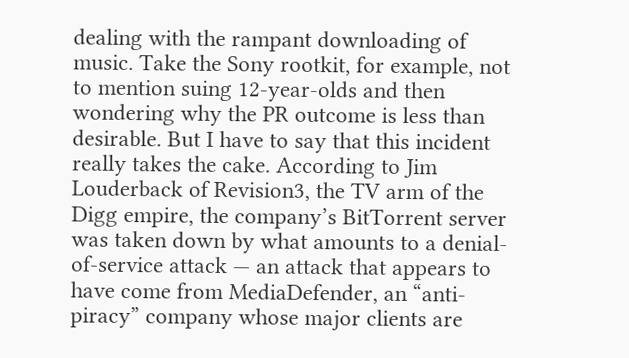dealing with the rampant downloading of music. Take the Sony rootkit, for example, not to mention suing 12-year-olds and then wondering why the PR outcome is less than desirable. But I have to say that this incident really takes the cake. According to Jim Louderback of Revision3, the TV arm of the Digg empire, the company’s BitTorrent server was taken down by what amounts to a denial-of-service attack — an attack that appears to have come from MediaDefender, an “anti-piracy” company whose major clients are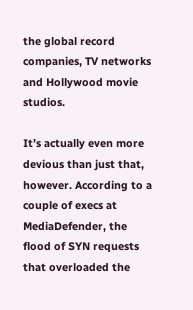the global record companies, TV networks and Hollywood movie studios.

It’s actually even more devious than just that, however. According to a couple of execs at MediaDefender, the flood of SYN requests that overloaded the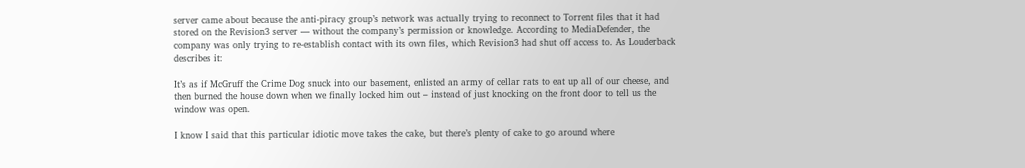server came about because the anti-piracy group’s network was actually trying to reconnect to Torrent files that it had stored on the Revision3 server — without the company’s permission or knowledge. According to MediaDefender, the company was only trying to re-establish contact with its own files, which Revision3 had shut off access to. As Louderback describes it:

It’s as if McGruff the Crime Dog snuck into our basement, enlisted an army of cellar rats to eat up all of our cheese, and then burned the house down when we finally locked him out – instead of just knocking on the front door to tell us the window was open.

I know I said that this particular idiotic move takes the cake, but there’s plenty of cake to go around where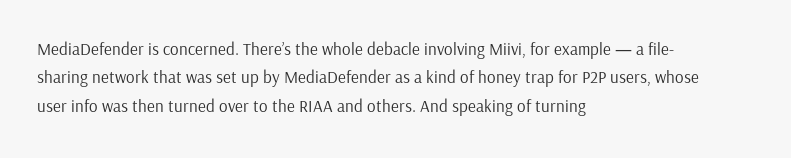MediaDefender is concerned. There’s the whole debacle involving Miivi, for example — a file-sharing network that was set up by MediaDefender as a kind of honey trap for P2P users, whose user info was then turned over to the RIAA and others. And speaking of turning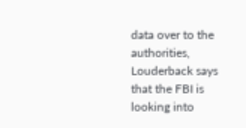data over to the authorities, Louderback says that the FBI is looking into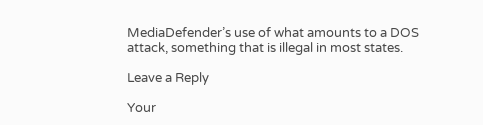MediaDefender’s use of what amounts to a DOS attack, something that is illegal in most states.

Leave a Reply

Your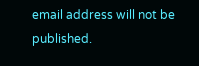email address will not be published.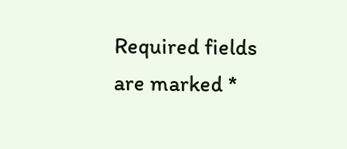Required fields are marked *